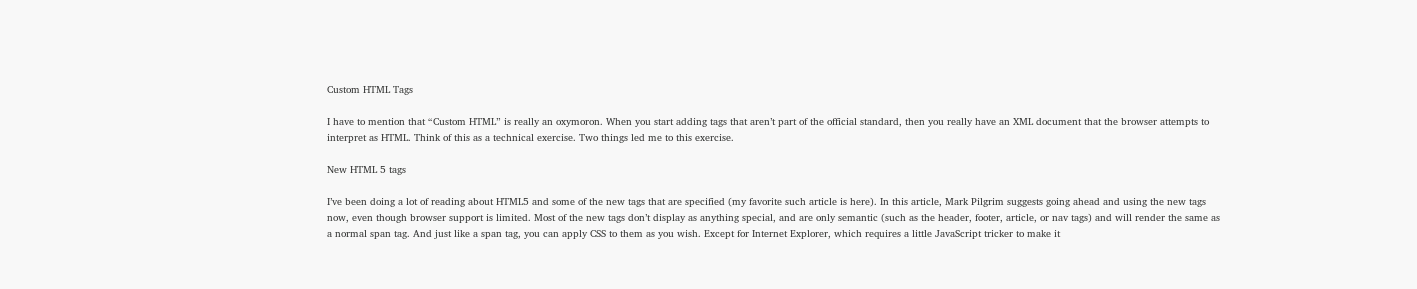Custom HTML Tags

I have to mention that “Custom HTML” is really an oxymoron. When you start adding tags that aren’t part of the official standard, then you really have an XML document that the browser attempts to interpret as HTML. Think of this as a technical exercise. Two things led me to this exercise.

New HTML 5 tags

I’ve been doing a lot of reading about HTML5 and some of the new tags that are specified (my favorite such article is here). In this article, Mark Pilgrim suggests going ahead and using the new tags now, even though browser support is limited. Most of the new tags don’t display as anything special, and are only semantic (such as the header, footer, article, or nav tags) and will render the same as a normal span tag. And just like a span tag, you can apply CSS to them as you wish. Except for Internet Explorer, which requires a little JavaScript tricker to make it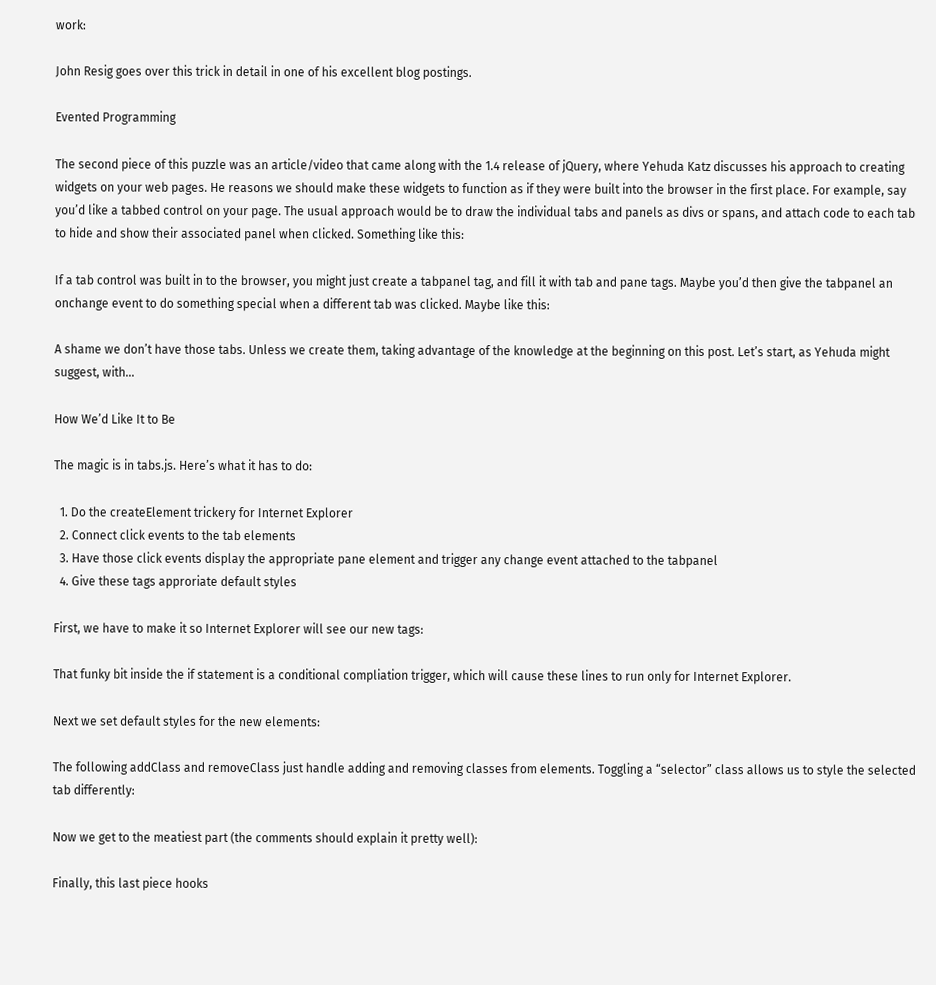work:

John Resig goes over this trick in detail in one of his excellent blog postings.

Evented Programming

The second piece of this puzzle was an article/video that came along with the 1.4 release of jQuery, where Yehuda Katz discusses his approach to creating widgets on your web pages. He reasons we should make these widgets to function as if they were built into the browser in the first place. For example, say you’d like a tabbed control on your page. The usual approach would be to draw the individual tabs and panels as divs or spans, and attach code to each tab to hide and show their associated panel when clicked. Something like this:

If a tab control was built in to the browser, you might just create a tabpanel tag, and fill it with tab and pane tags. Maybe you’d then give the tabpanel an onchange event to do something special when a different tab was clicked. Maybe like this:

A shame we don’t have those tabs. Unless we create them, taking advantage of the knowledge at the beginning on this post. Let’s start, as Yehuda might suggest, with…

How We’d Like It to Be

The magic is in tabs.js. Here’s what it has to do:

  1. Do the createElement trickery for Internet Explorer
  2. Connect click events to the tab elements
  3. Have those click events display the appropriate pane element and trigger any change event attached to the tabpanel
  4. Give these tags approriate default styles

First, we have to make it so Internet Explorer will see our new tags:

That funky bit inside the if statement is a conditional compliation trigger, which will cause these lines to run only for Internet Explorer.

Next we set default styles for the new elements:

The following addClass and removeClass just handle adding and removing classes from elements. Toggling a “selector” class allows us to style the selected tab differently:

Now we get to the meatiest part (the comments should explain it pretty well):

Finally, this last piece hooks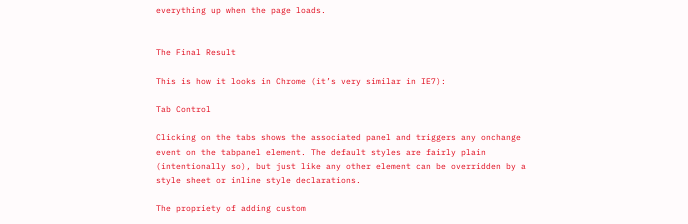everything up when the page loads.


The Final Result

This is how it looks in Chrome (it’s very similar in IE7):

Tab Control

Clicking on the tabs shows the associated panel and triggers any onchange event on the tabpanel element. The default styles are fairly plain (intentionally so), but just like any other element can be overridden by a style sheet or inline style declarations.

The propriety of adding custom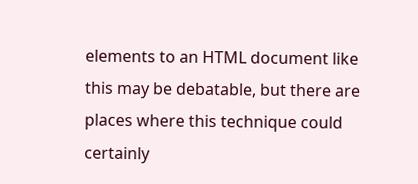elements to an HTML document like this may be debatable, but there are places where this technique could certainly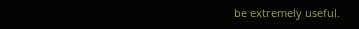be extremely useful.